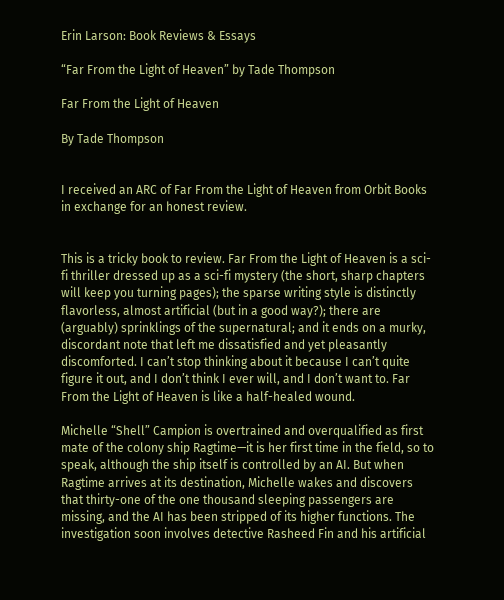Erin Larson: Book Reviews & Essays

“Far From the Light of Heaven” by Tade Thompson

Far From the Light of Heaven

By Tade Thompson


I received an ARC of Far From the Light of Heaven from Orbit Books in exchange for an honest review.


This is a tricky book to review. Far From the Light of Heaven is a sci-fi thriller dressed up as a sci-fi mystery (the short, sharp chapters will keep you turning pages); the sparse writing style is distinctly flavorless, almost artificial (but in a good way?); there are (arguably) sprinklings of the supernatural; and it ends on a murky, discordant note that left me dissatisfied and yet pleasantly discomforted. I can’t stop thinking about it because I can’t quite figure it out, and I don’t think I ever will, and I don’t want to. Far From the Light of Heaven is like a half-healed wound.

Michelle “Shell” Campion is overtrained and overqualified as first mate of the colony ship Ragtime—it is her first time in the field, so to speak, although the ship itself is controlled by an AI. But when Ragtime arrives at its destination, Michelle wakes and discovers that thirty-one of the one thousand sleeping passengers are missing, and the AI has been stripped of its higher functions. The investigation soon involves detective Rasheed Fin and his artificial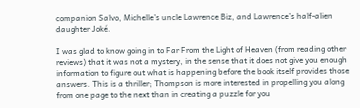companion Salvo, Michelle’s uncle Lawrence Biz, and Lawrence’s half-alien daughter Joké.

I was glad to know going in to Far From the Light of Heaven (from reading other reviews) that it was not a mystery, in the sense that it does not give you enough information to figure out what is happening before the book itself provides those answers. This is a thriller; Thompson is more interested in propelling you along from one page to the next than in creating a puzzle for you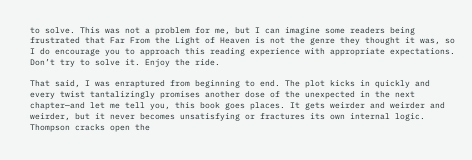to solve. This was not a problem for me, but I can imagine some readers being frustrated that Far From the Light of Heaven is not the genre they thought it was, so I do encourage you to approach this reading experience with appropriate expectations. Don’t try to solve it. Enjoy the ride.

That said, I was enraptured from beginning to end. The plot kicks in quickly and every twist tantalizingly promises another dose of the unexpected in the next chapter—and let me tell you, this book goes places. It gets weirder and weirder and weirder, but it never becomes unsatisfying or fractures its own internal logic. Thompson cracks open the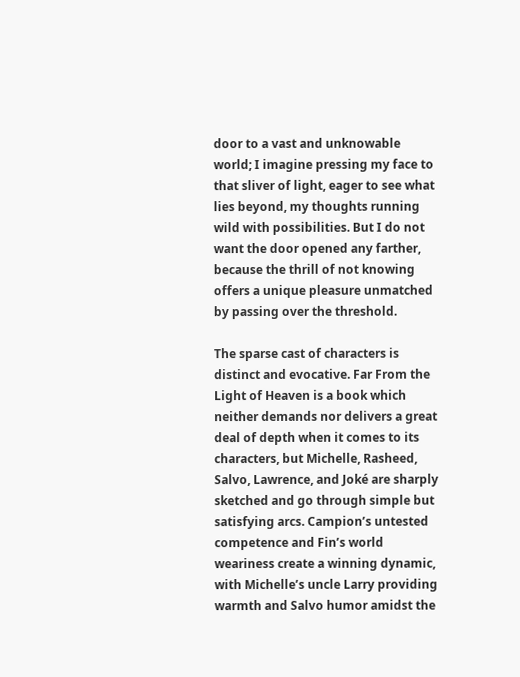door to a vast and unknowable world; I imagine pressing my face to that sliver of light, eager to see what lies beyond, my thoughts running wild with possibilities. But I do not want the door opened any farther, because the thrill of not knowing offers a unique pleasure unmatched by passing over the threshold.

The sparse cast of characters is distinct and evocative. Far From the Light of Heaven is a book which neither demands nor delivers a great deal of depth when it comes to its characters, but Michelle, Rasheed, Salvo, Lawrence, and Joké are sharply sketched and go through simple but satisfying arcs. Campion’s untested competence and Fin’s world weariness create a winning dynamic, with Michelle’s uncle Larry providing warmth and Salvo humor amidst the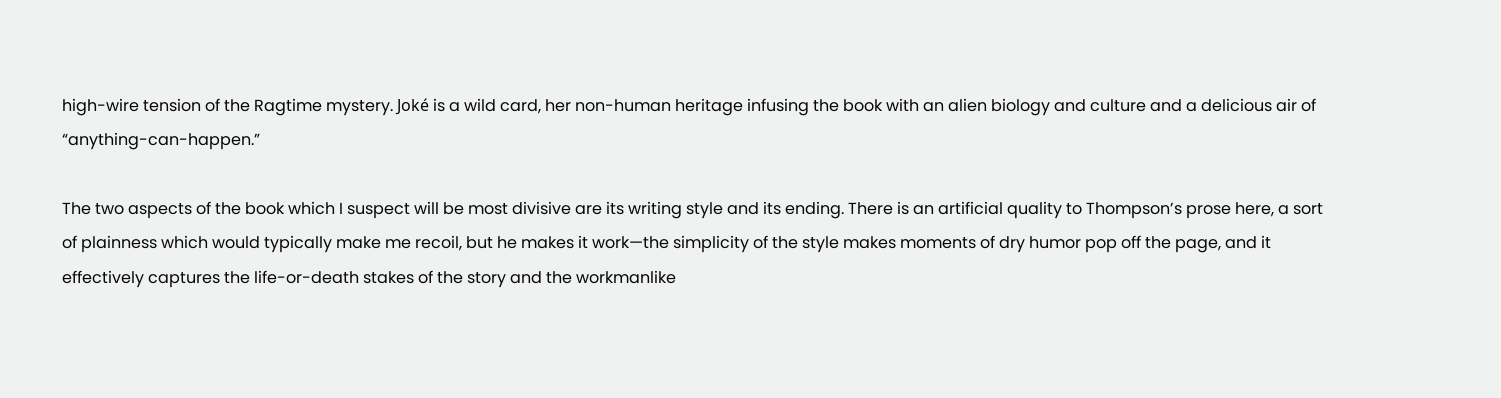high-wire tension of the Ragtime mystery. Joké is a wild card, her non-human heritage infusing the book with an alien biology and culture and a delicious air of “anything-can-happen.”

The two aspects of the book which I suspect will be most divisive are its writing style and its ending. There is an artificial quality to Thompson’s prose here, a sort of plainness which would typically make me recoil, but he makes it work—the simplicity of the style makes moments of dry humor pop off the page, and it effectively captures the life-or-death stakes of the story and the workmanlike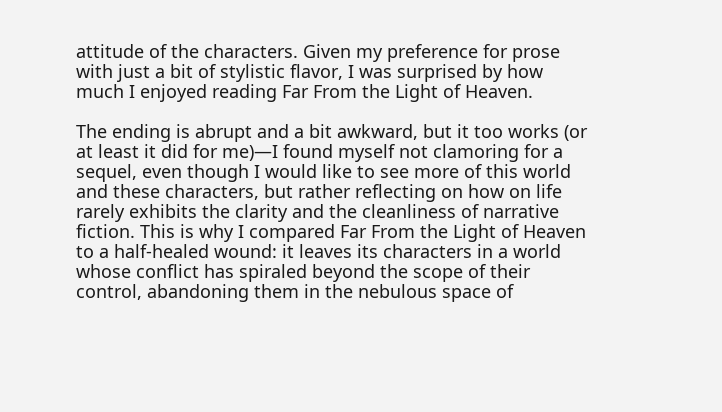attitude of the characters. Given my preference for prose with just a bit of stylistic flavor, I was surprised by how much I enjoyed reading Far From the Light of Heaven.

The ending is abrupt and a bit awkward, but it too works (or at least it did for me)—I found myself not clamoring for a sequel, even though I would like to see more of this world and these characters, but rather reflecting on how on life rarely exhibits the clarity and the cleanliness of narrative fiction. This is why I compared Far From the Light of Heaven to a half-healed wound: it leaves its characters in a world whose conflict has spiraled beyond the scope of their control, abandoning them in the nebulous space of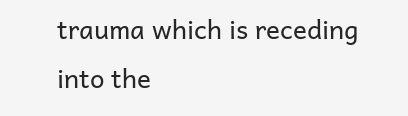trauma which is receding into the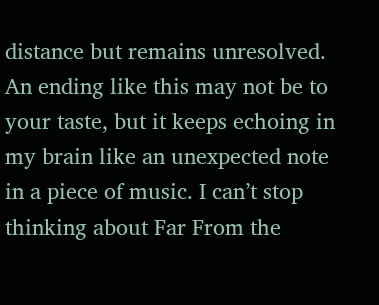distance but remains unresolved. An ending like this may not be to your taste, but it keeps echoing in my brain like an unexpected note in a piece of music. I can’t stop thinking about Far From the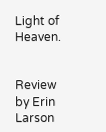Light of Heaven.


Review by Erin Larson